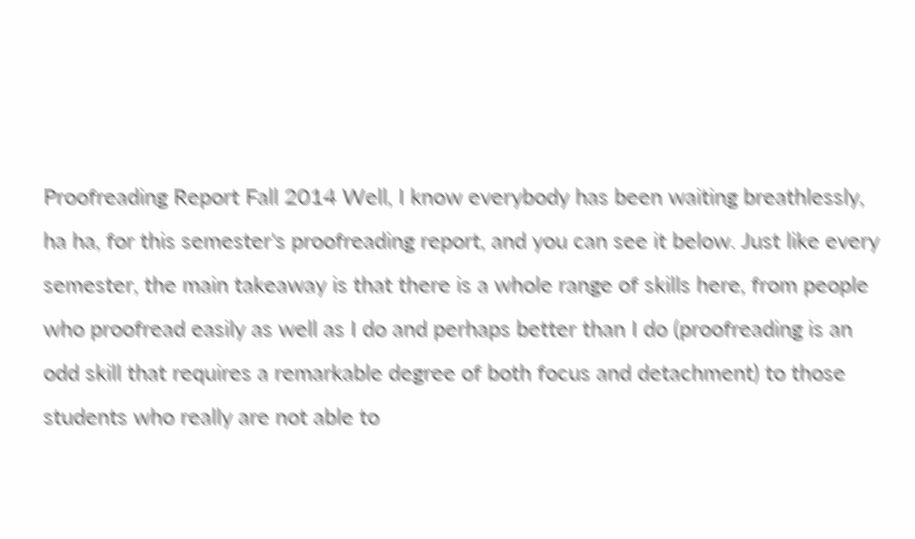Proofreading Report Fall 2014 Well, I know everybody has been waiting breathlessly, ha ha, for this semester's proofreading report, and you can see it below. Just like every semester, the main takeaway is that there is a whole range of skills here, from people who proofread easily as well as I do and perhaps better than I do (proofreading is an odd skill that requires a remarkable degree of both focus and detachment) to those students who really are not able to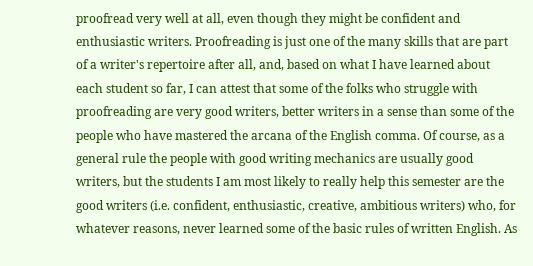proofread very well at all, even though they might be confident and enthusiastic writers. Proofreading is just one of the many skills that are part of a writer's repertoire after all, and, based on what I have learned about each student so far, I can attest that some of the folks who struggle with proofreading are very good writers, better writers in a sense than some of the people who have mastered the arcana of the English comma. Of course, as a general rule the people with good writing mechanics are usually good writers, but the students I am most likely to really help this semester are the good writers (i.e. confident, enthusiastic, creative, ambitious writers) who, for whatever reasons, never learned some of the basic rules of written English. As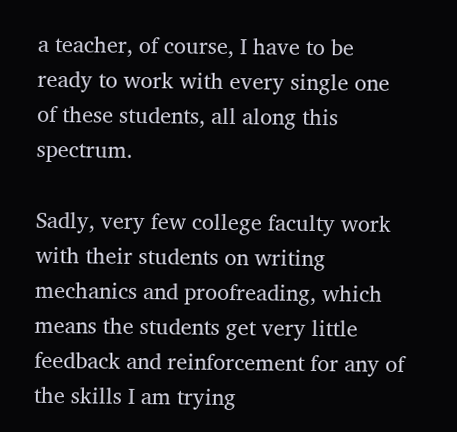a teacher, of course, I have to be ready to work with every single one of these students, all along this spectrum.

Sadly, very few college faculty work with their students on writing mechanics and proofreading, which means the students get very little feedback and reinforcement for any of the skills I am trying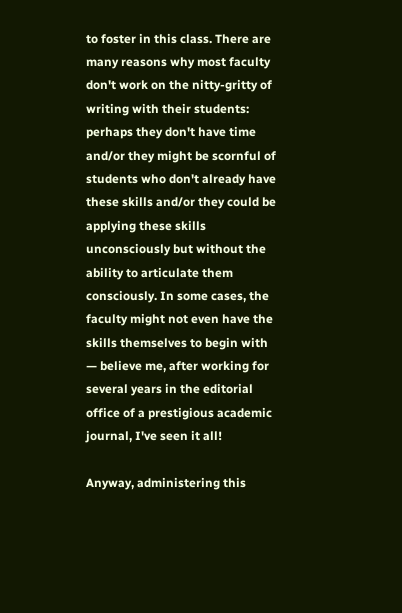to foster in this class. There are many reasons why most faculty don't work on the nitty-gritty of writing with their students: perhaps they don't have time and/or they might be scornful of students who don't already have these skills and/or they could be applying these skills unconsciously but without the ability to articulate them consciously. In some cases, the faculty might not even have the skills themselves to begin with — believe me, after working for several years in the editorial office of a prestigious academic journal, I've seen it all!

Anyway, administering this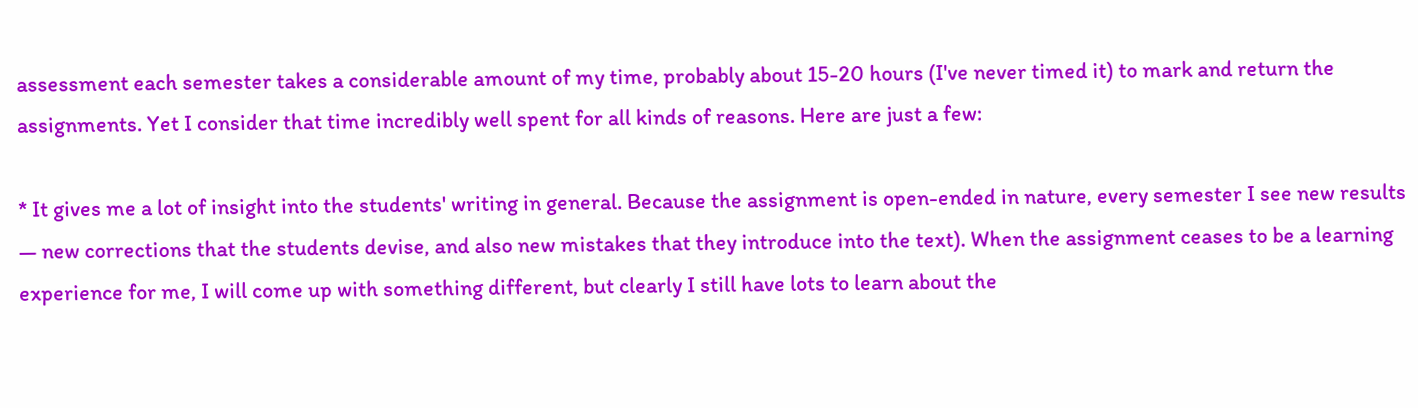assessment each semester takes a considerable amount of my time, probably about 15-20 hours (I've never timed it) to mark and return the assignments. Yet I consider that time incredibly well spent for all kinds of reasons. Here are just a few:

* It gives me a lot of insight into the students' writing in general. Because the assignment is open-ended in nature, every semester I see new results — new corrections that the students devise, and also new mistakes that they introduce into the text). When the assignment ceases to be a learning experience for me, I will come up with something different, but clearly I still have lots to learn about the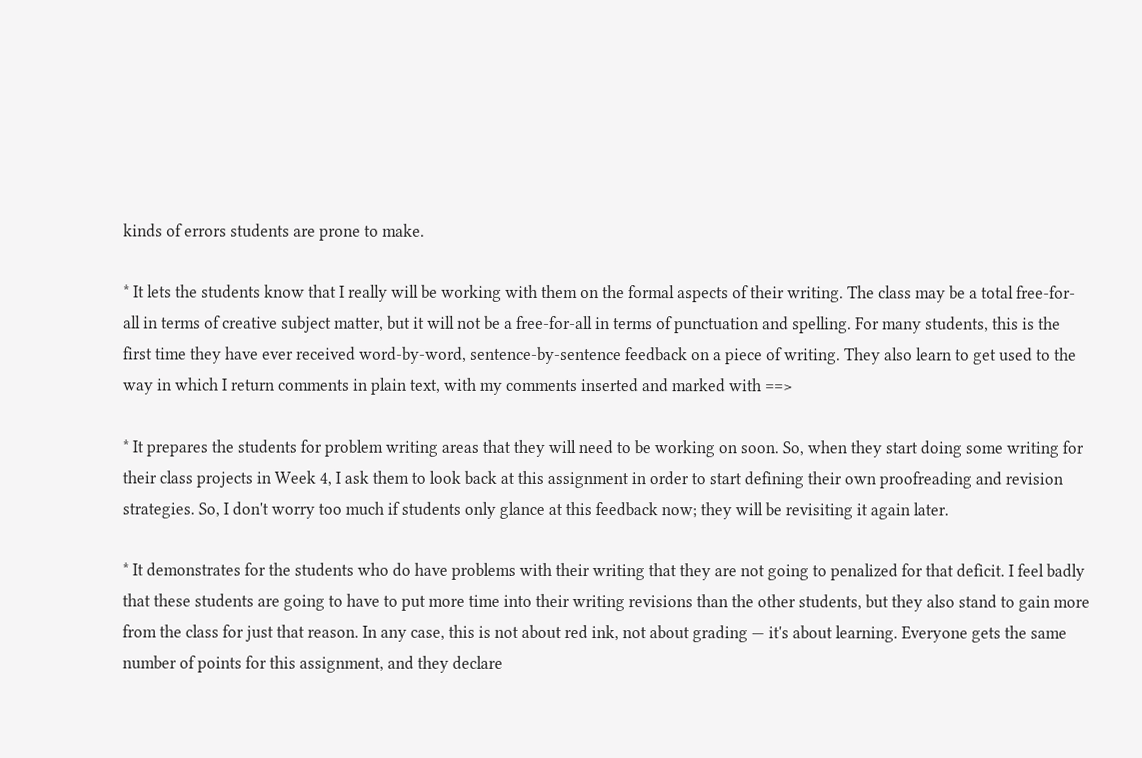kinds of errors students are prone to make.

* It lets the students know that I really will be working with them on the formal aspects of their writing. The class may be a total free-for-all in terms of creative subject matter, but it will not be a free-for-all in terms of punctuation and spelling. For many students, this is the first time they have ever received word-by-word, sentence-by-sentence feedback on a piece of writing. They also learn to get used to the way in which I return comments in plain text, with my comments inserted and marked with ==>

* It prepares the students for problem writing areas that they will need to be working on soon. So, when they start doing some writing for their class projects in Week 4, I ask them to look back at this assignment in order to start defining their own proofreading and revision strategies. So, I don't worry too much if students only glance at this feedback now; they will be revisiting it again later.

* It demonstrates for the students who do have problems with their writing that they are not going to penalized for that deficit. I feel badly that these students are going to have to put more time into their writing revisions than the other students, but they also stand to gain more from the class for just that reason. In any case, this is not about red ink, not about grading — it's about learning. Everyone gets the same number of points for this assignment, and they declare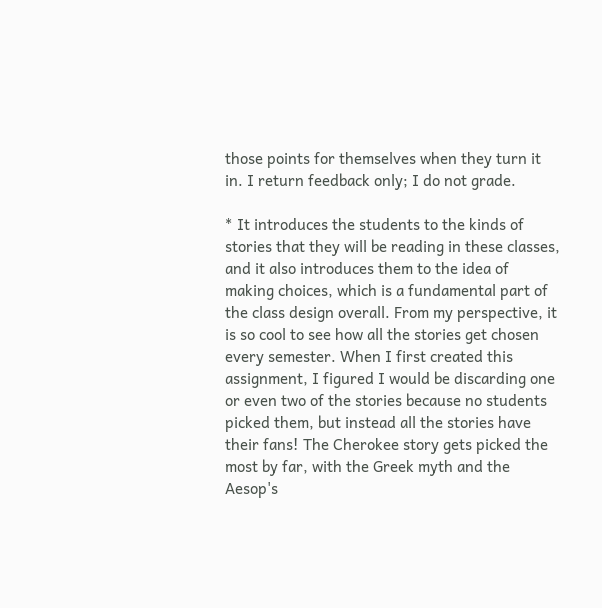those points for themselves when they turn it in. I return feedback only; I do not grade.

* It introduces the students to the kinds of stories that they will be reading in these classes, and it also introduces them to the idea of making choices, which is a fundamental part of the class design overall. From my perspective, it is so cool to see how all the stories get chosen every semester. When I first created this assignment, I figured I would be discarding one or even two of the stories because no students picked them, but instead all the stories have their fans! The Cherokee story gets picked the most by far, with the Greek myth and the Aesop's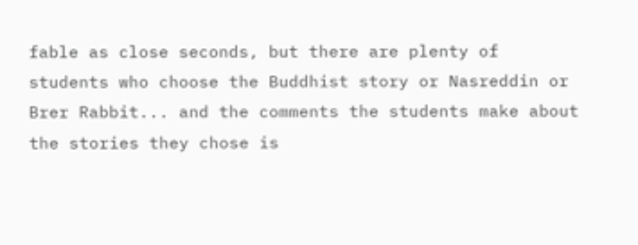fable as close seconds, but there are plenty of students who choose the Buddhist story or Nasreddin or Brer Rabbit... and the comments the students make about the stories they chose is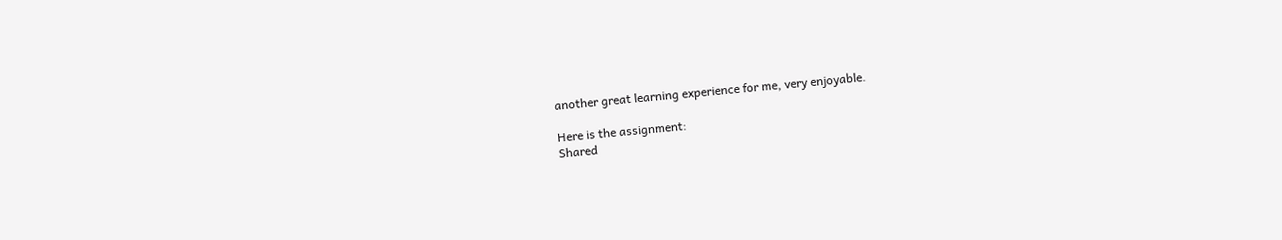another great learning experience for me, very enjoyable.

Here is the assignment:
Shared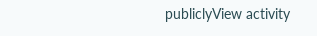publiclyView activity